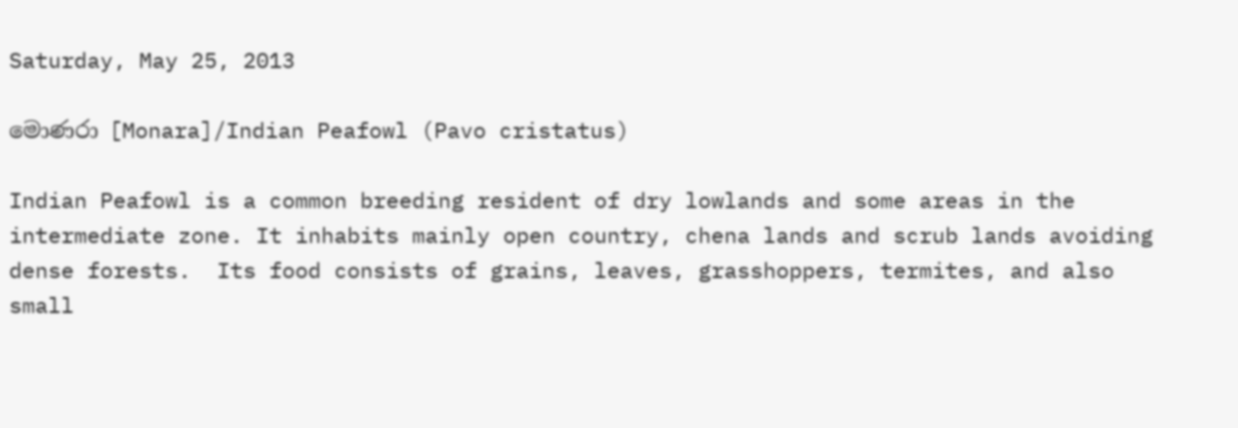Saturday, May 25, 2013

මොණරා [Monara]/Indian Peafowl (Pavo cristatus)

Indian Peafowl is a common breeding resident of dry lowlands and some areas in the intermediate zone. It inhabits mainly open country, chena lands and scrub lands avoiding dense forests.  Its food consists of grains, leaves, grasshoppers, termites, and also small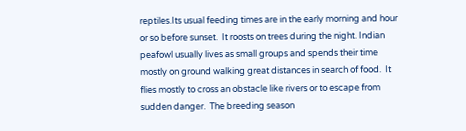reptiles.Its usual feeding times are in the early morning and hour or so before sunset.  It roosts on trees during the night. Indian peafowl usually lives as small groups and spends their time mostly on ground walking great distances in search of food.  It flies mostly to cross an obstacle like rivers or to escape from sudden danger.  The breeding season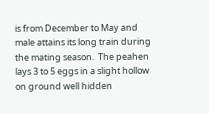is from December to May and male attains its long train during the mating season.  The peahen lays 3 to 5 eggs in a slight hollow on ground well hidden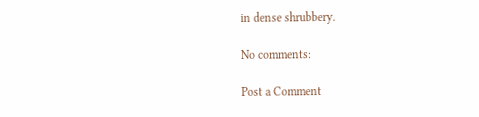in dense shrubbery.

No comments:

Post a Comment